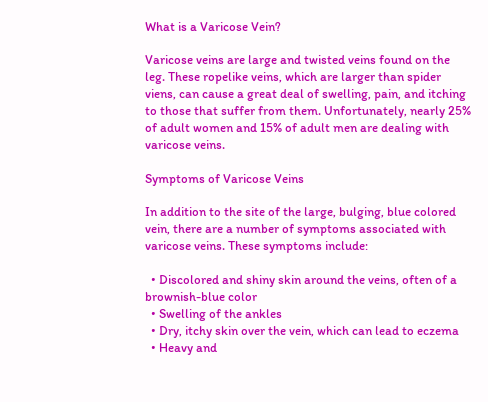What is a Varicose Vein?

Varicose veins are large and twisted veins found on the leg. These ropelike veins, which are larger than spider viens, can cause a great deal of swelling, pain, and itching to those that suffer from them. Unfortunately, nearly 25% of adult women and 15% of adult men are dealing with varicose veins.

Symptoms of Varicose Veins

In addition to the site of the large, bulging, blue colored vein, there are a number of symptoms associated with varicose veins. These symptoms include:

  • Discolored and shiny skin around the veins, often of a brownish-blue color
  • Swelling of the ankles
  • Dry, itchy skin over the vein, which can lead to eczema
  • Heavy and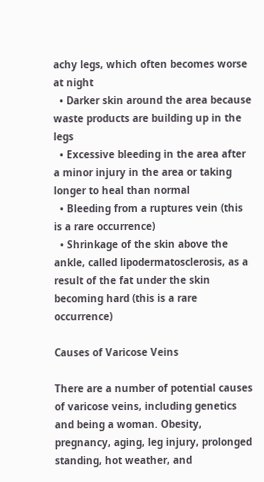achy legs, which often becomes worse at night
  • Darker skin around the area because waste products are building up in the legs
  • Excessive bleeding in the area after a minor injury in the area or taking longer to heal than normal
  • Bleeding from a ruptures vein (this is a rare occurrence)
  • Shrinkage of the skin above the ankle, called lipodermatosclerosis, as a result of the fat under the skin becoming hard (this is a rare occurrence)

Causes of Varicose Veins

There are a number of potential causes of varicose veins, including genetics and being a woman. Obesity, pregnancy, aging, leg injury, prolonged standing, hot weather, and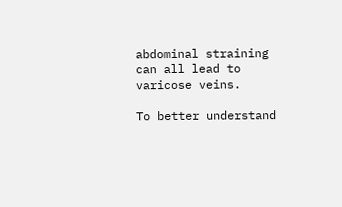abdominal straining can all lead to varicose veins.

To better understand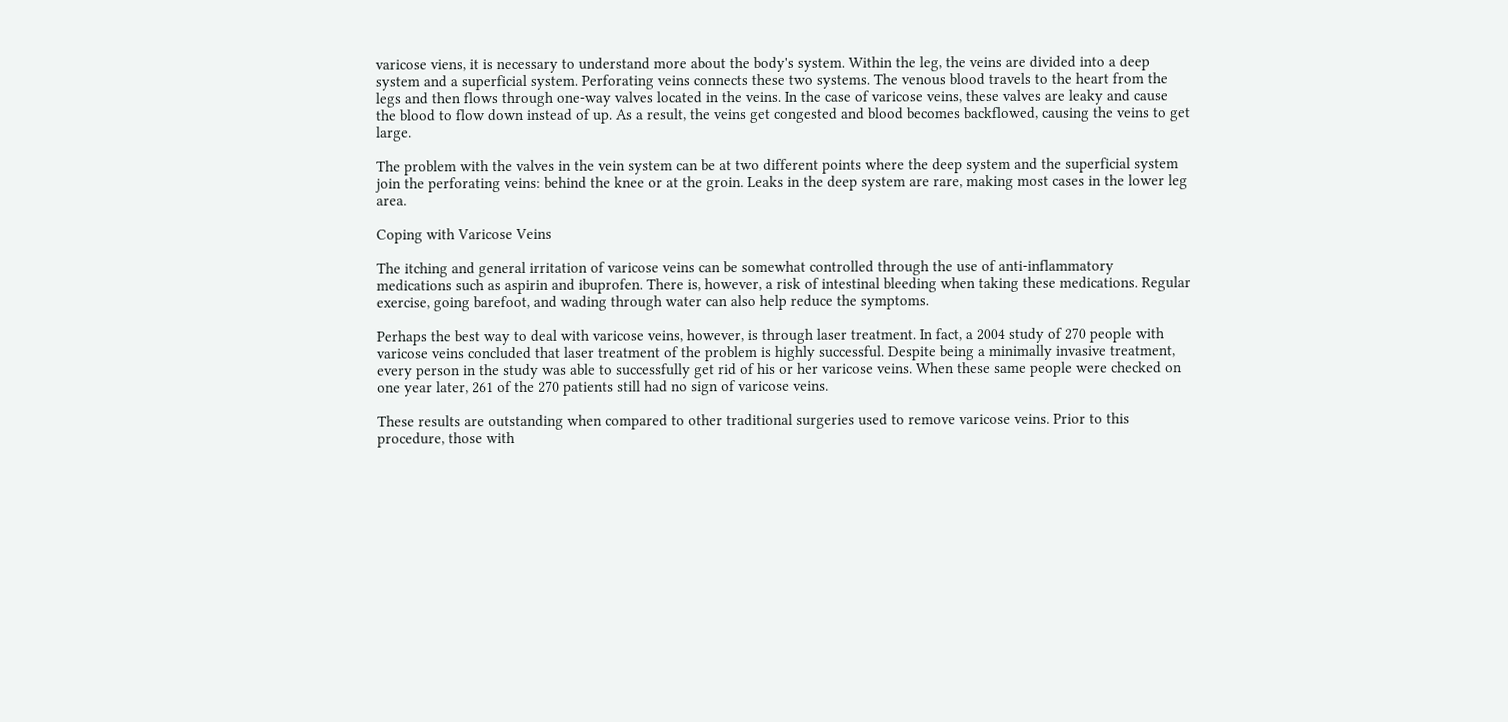varicose viens, it is necessary to understand more about the body's system. Within the leg, the veins are divided into a deep system and a superficial system. Perforating veins connects these two systems. The venous blood travels to the heart from the legs and then flows through one-way valves located in the veins. In the case of varicose veins, these valves are leaky and cause the blood to flow down instead of up. As a result, the veins get congested and blood becomes backflowed, causing the veins to get large.

The problem with the valves in the vein system can be at two different points where the deep system and the superficial system join the perforating veins: behind the knee or at the groin. Leaks in the deep system are rare, making most cases in the lower leg area.

Coping with Varicose Veins

The itching and general irritation of varicose veins can be somewhat controlled through the use of anti-inflammatory medications such as aspirin and ibuprofen. There is, however, a risk of intestinal bleeding when taking these medications. Regular exercise, going barefoot, and wading through water can also help reduce the symptoms.

Perhaps the best way to deal with varicose veins, however, is through laser treatment. In fact, a 2004 study of 270 people with varicose veins concluded that laser treatment of the problem is highly successful. Despite being a minimally invasive treatment, every person in the study was able to successfully get rid of his or her varicose veins. When these same people were checked on one year later, 261 of the 270 patients still had no sign of varicose veins.

These results are outstanding when compared to other traditional surgeries used to remove varicose veins. Prior to this procedure, those with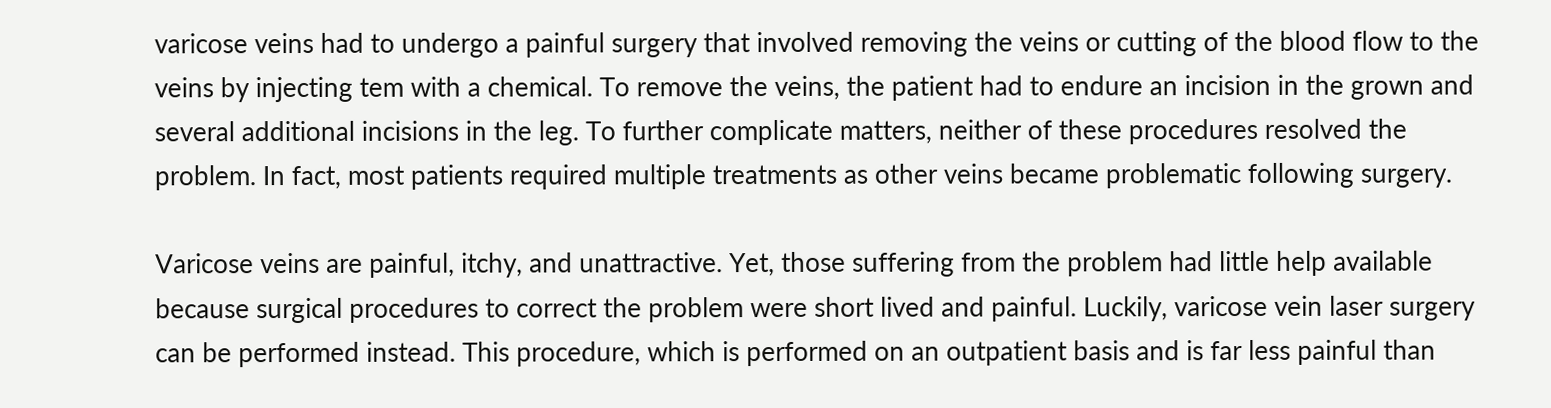varicose veins had to undergo a painful surgery that involved removing the veins or cutting of the blood flow to the veins by injecting tem with a chemical. To remove the veins, the patient had to endure an incision in the grown and several additional incisions in the leg. To further complicate matters, neither of these procedures resolved the problem. In fact, most patients required multiple treatments as other veins became problematic following surgery.

Varicose veins are painful, itchy, and unattractive. Yet, those suffering from the problem had little help available because surgical procedures to correct the problem were short lived and painful. Luckily, varicose vein laser surgery can be performed instead. This procedure, which is performed on an outpatient basis and is far less painful than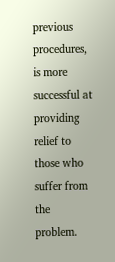previous procedures, is more successful at providing relief to those who suffer from the problem.